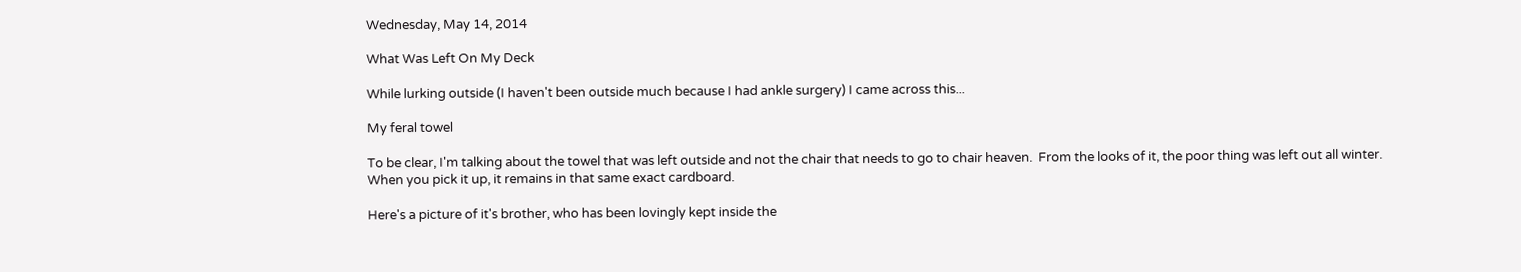Wednesday, May 14, 2014

What Was Left On My Deck

While lurking outside (I haven't been outside much because I had ankle surgery) I came across this...

My feral towel

To be clear, I'm talking about the towel that was left outside and not the chair that needs to go to chair heaven.  From the looks of it, the poor thing was left out all winter.  When you pick it up, it remains in that same exact cardboard.

Here's a picture of it's brother, who has been lovingly kept inside the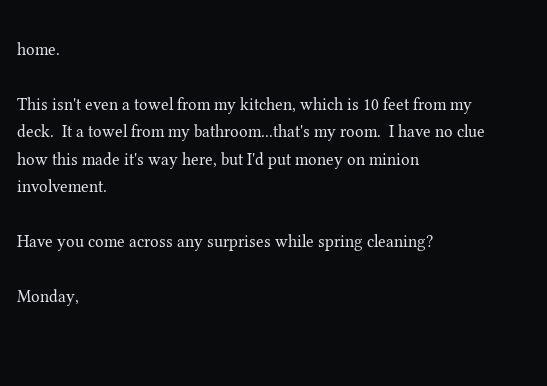home.

This isn't even a towel from my kitchen, which is 10 feet from my deck.  It a towel from my bathroom...that's my room.  I have no clue how this made it's way here, but I'd put money on minion involvement.

Have you come across any surprises while spring cleaning?

Monday,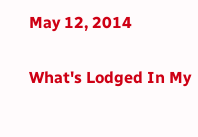May 12, 2014

What's Lodged In My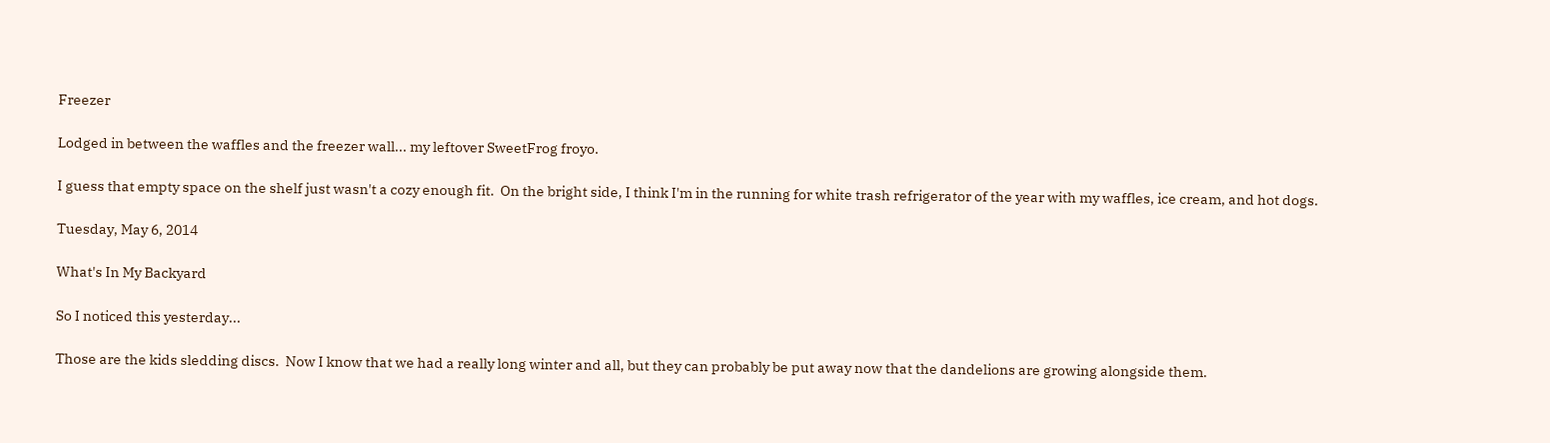Freezer

Lodged in between the waffles and the freezer wall... my leftover SweetFrog froyo.

I guess that empty space on the shelf just wasn't a cozy enough fit.  On the bright side, I think I'm in the running for white trash refrigerator of the year with my waffles, ice cream, and hot dogs.

Tuesday, May 6, 2014

What's In My Backyard

So I noticed this yesterday...

Those are the kids sledding discs.  Now I know that we had a really long winter and all, but they can probably be put away now that the dandelions are growing alongside them.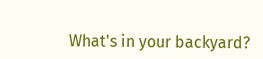What's in your backyard?